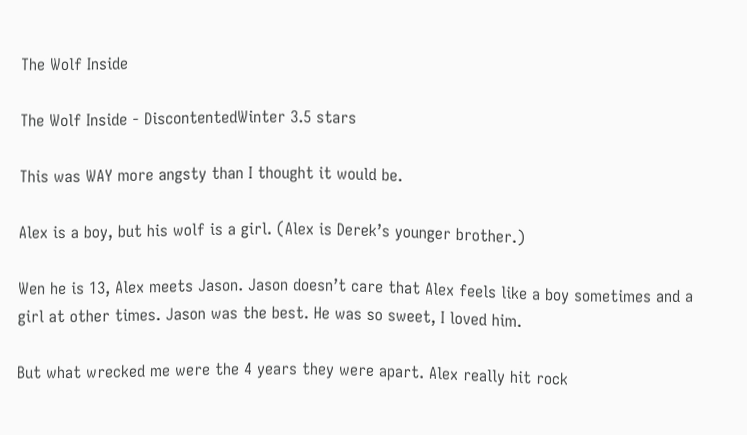The Wolf Inside

The Wolf Inside - DiscontentedWinter 3.5 stars

This was WAY more angsty than I thought it would be.

Alex is a boy, but his wolf is a girl. (Alex is Derek’s younger brother.)

Wen he is 13, Alex meets Jason. Jason doesn’t care that Alex feels like a boy sometimes and a girl at other times. Jason was the best. He was so sweet, I loved him.

But what wrecked me were the 4 years they were apart. Alex really hit rock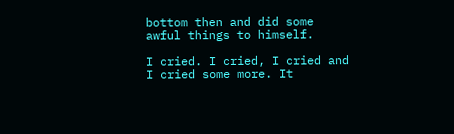bottom then and did some awful things to himself.

I cried. I cried, I cried and I cried some more. It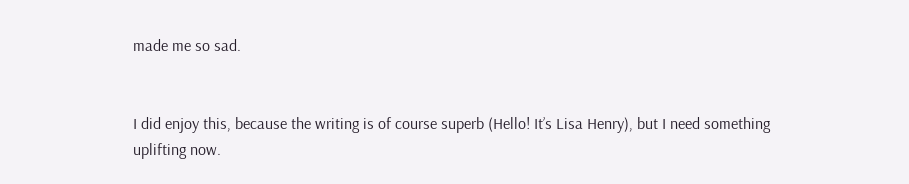made me so sad.


I did enjoy this, because the writing is of course superb (Hello! It’s Lisa Henry), but I need something uplifting now.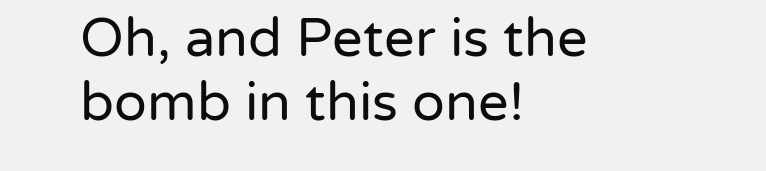Oh, and Peter is the bomb in this one!